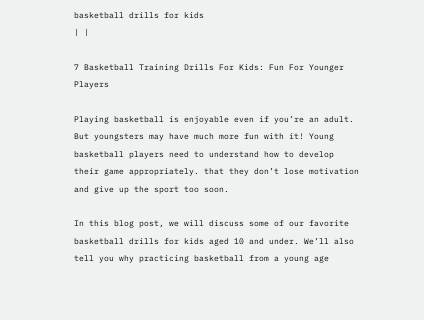basketball drills for kids
| |

7 Basketball Training Drills For Kids: Fun For Younger Players

Playing basketball is enjoyable even if you’re an adult. But youngsters may have much more fun with it! Young basketball players need to understand how to develop their game appropriately. that they don’t lose motivation and give up the sport too soon.

In this blog post, we will discuss some of our favorite basketball drills for kids aged 10 and under. We’ll also tell you why practicing basketball from a young age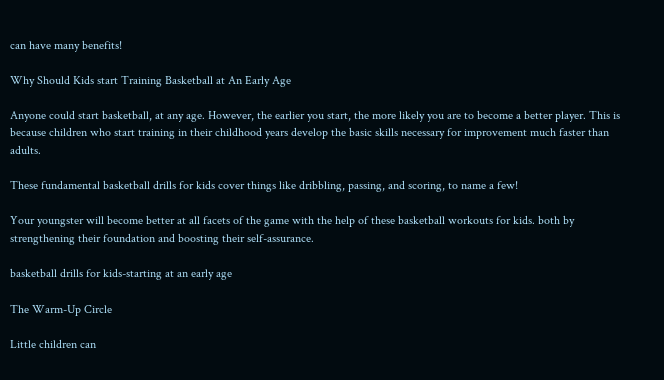can have many benefits!

Why Should Kids start Training Basketball at An Early Age

Anyone could start basketball, at any age. However, the earlier you start, the more likely you are to become a better player. This is because children who start training in their childhood years develop the basic skills necessary for improvement much faster than adults.

These fundamental basketball drills for kids cover things like dribbling, passing, and scoring, to name a few!

Your youngster will become better at all facets of the game with the help of these basketball workouts for kids. both by strengthening their foundation and boosting their self-assurance.

basketball drills for kids-starting at an early age

The Warm-Up Circle

Little children can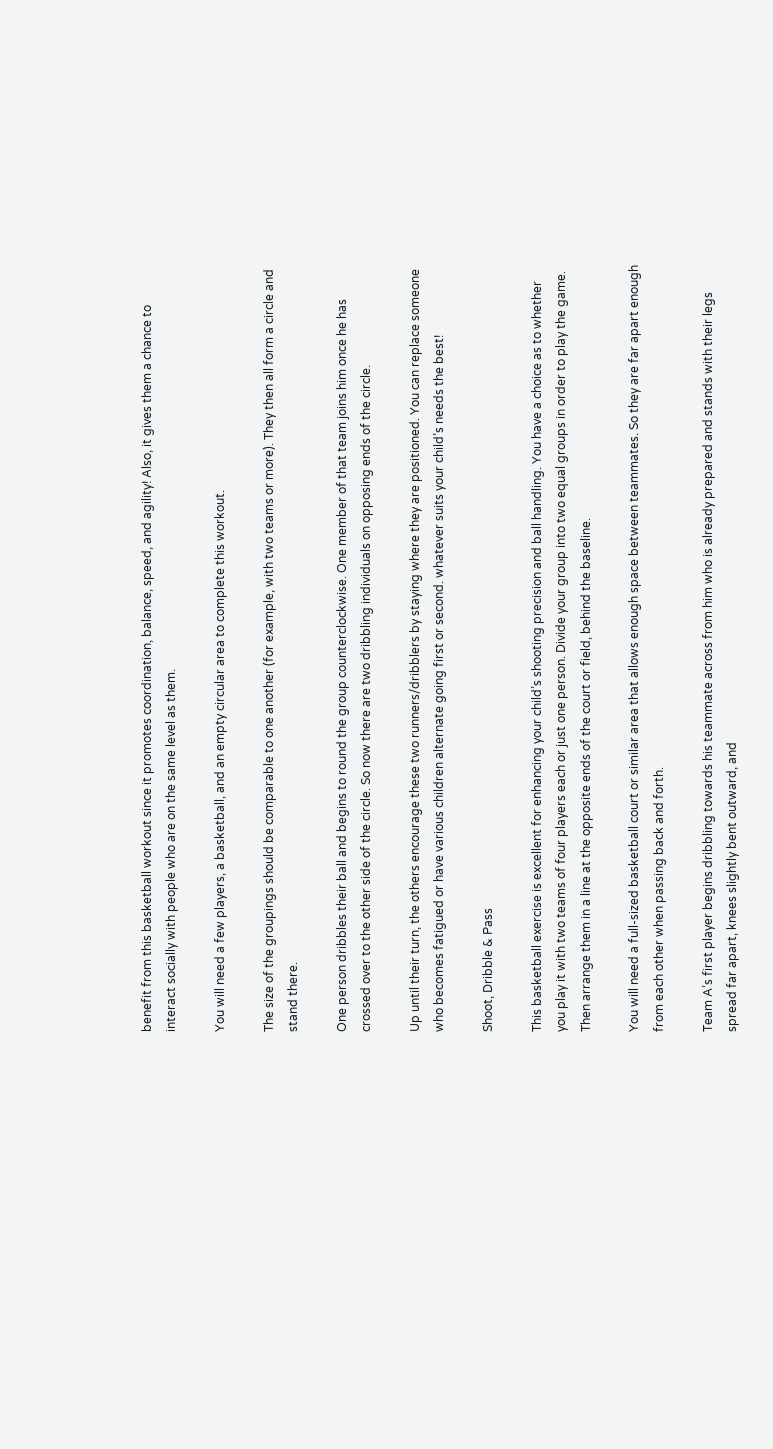benefit from this basketball workout since it promotes coordination, balance, speed, and agility! Also, it gives them a chance to interact socially with people who are on the same level as them.

You will need a few players, a basketball, and an empty circular area to complete this workout.

The size of the groupings should be comparable to one another (for example, with two teams or more). They then all form a circle and stand there.

One person dribbles their ball and begins to round the group counterclockwise. One member of that team joins him once he has crossed over to the other side of the circle. So now there are two dribbling individuals on opposing ends of the circle.

Up until their turn, the others encourage these two runners/dribblers by staying where they are positioned. You can replace someone who becomes fatigued or have various children alternate going first or second. whatever suits your child’s needs the best!

Shoot, Dribble & Pass

This basketball exercise is excellent for enhancing your child’s shooting precision and ball handling. You have a choice as to whether you play it with two teams of four players each or just one person. Divide your group into two equal groups in order to play the game. Then arrange them in a line at the opposite ends of the court or field, behind the baseline.

You will need a full-sized basketball court or similar area that allows enough space between teammates. So they are far apart enough from each other when passing back and forth.

Team A’s first player begins dribbling towards his teammate across from him who is already prepared and stands with their legs spread far apart, knees slightly bent outward, and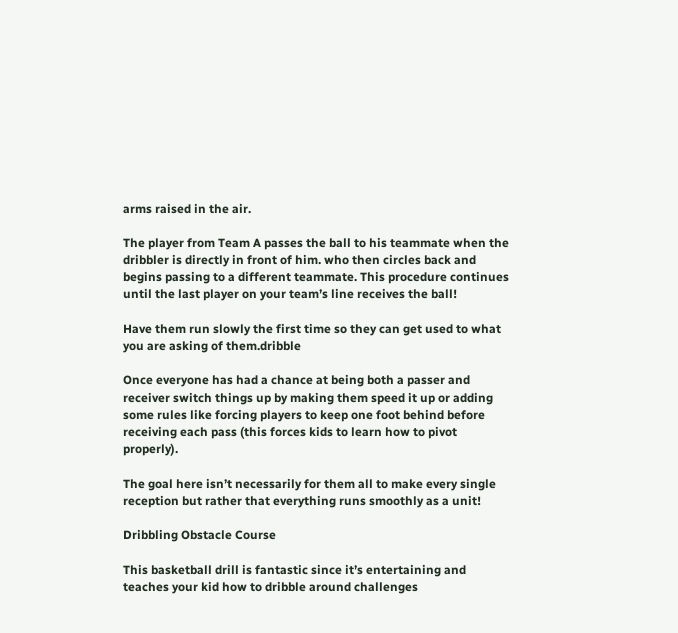arms raised in the air.

The player from Team A passes the ball to his teammate when the dribbler is directly in front of him. who then circles back and begins passing to a different teammate. This procedure continues until the last player on your team’s line receives the ball!

Have them run slowly the first time so they can get used to what you are asking of them.dribble

Once everyone has had a chance at being both a passer and receiver switch things up by making them speed it up or adding some rules like forcing players to keep one foot behind before receiving each pass (this forces kids to learn how to pivot properly).

The goal here isn’t necessarily for them all to make every single reception but rather that everything runs smoothly as a unit!

Dribbling Obstacle Course

This basketball drill is fantastic since it’s entertaining and teaches your kid how to dribble around challenges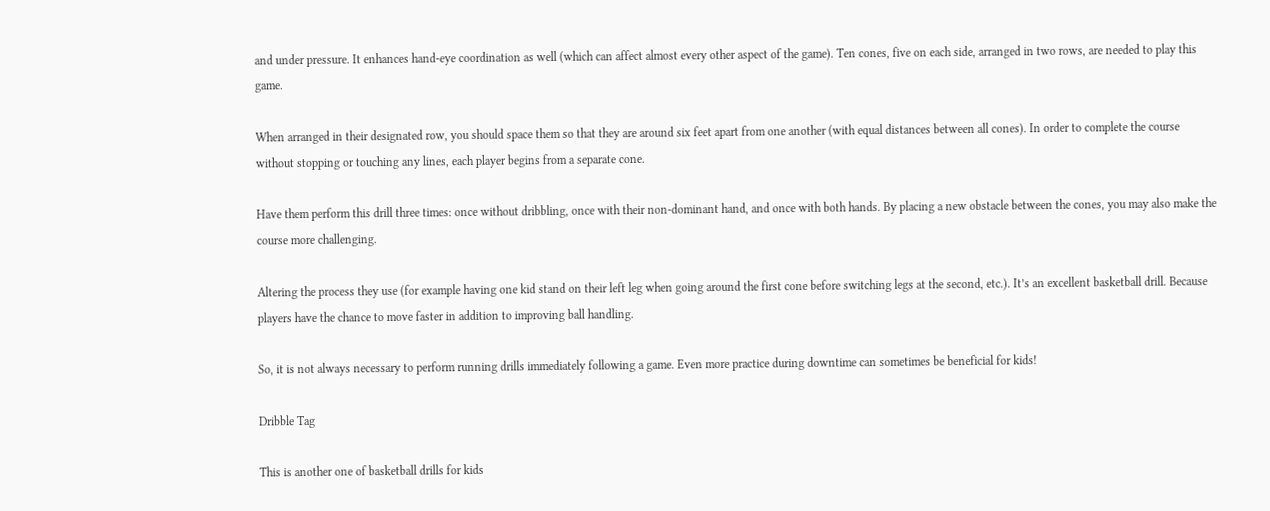and under pressure. It enhances hand-eye coordination as well (which can affect almost every other aspect of the game). Ten cones, five on each side, arranged in two rows, are needed to play this game.

When arranged in their designated row, you should space them so that they are around six feet apart from one another (with equal distances between all cones). In order to complete the course without stopping or touching any lines, each player begins from a separate cone.

Have them perform this drill three times: once without dribbling, once with their non-dominant hand, and once with both hands. By placing a new obstacle between the cones, you may also make the course more challenging.

Altering the process they use (for example having one kid stand on their left leg when going around the first cone before switching legs at the second, etc.). It’s an excellent basketball drill. Because players have the chance to move faster in addition to improving ball handling.

So, it is not always necessary to perform running drills immediately following a game. Even more practice during downtime can sometimes be beneficial for kids!

Dribble Tag

This is another one of basketball drills for kids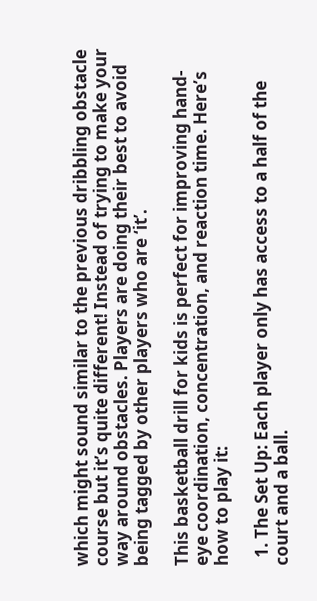which might sound similar to the previous dribbling obstacle course but it’s quite different! Instead of trying to make your way around obstacles. Players are doing their best to avoid being tagged by other players who are ‘it’.

This basketball drill for kids is perfect for improving hand-eye coordination, concentration, and reaction time. Here’s how to play it:

  1. The Set Up: Each player only has access to a half of the court and a ball.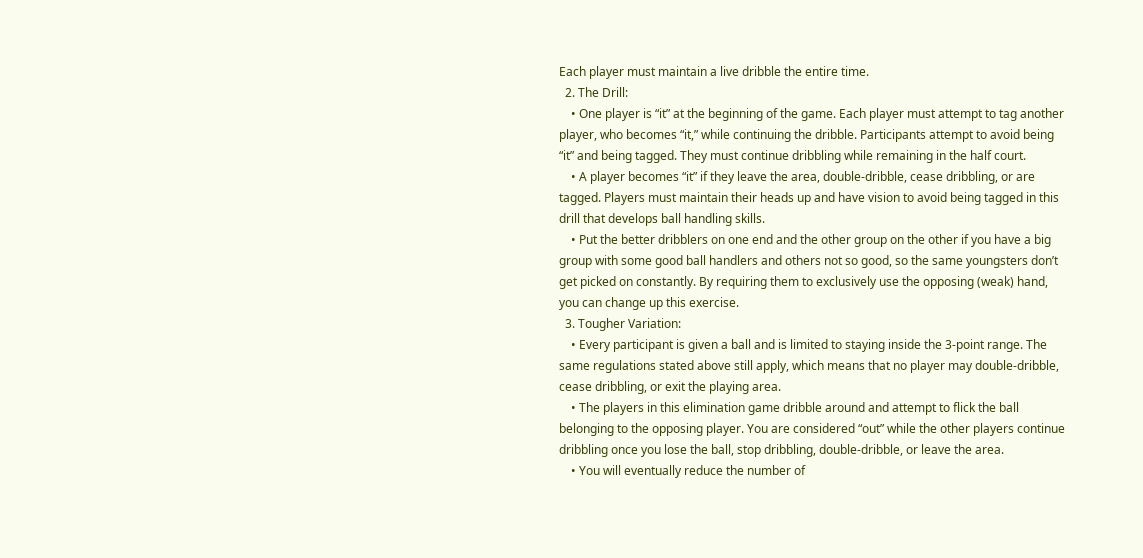Each player must maintain a live dribble the entire time.
  2. The Drill:
    • One player is “it” at the beginning of the game. Each player must attempt to tag another player, who becomes “it,” while continuing the dribble. Participants attempt to avoid being “it” and being tagged. They must continue dribbling while remaining in the half court.
    • A player becomes “it” if they leave the area, double-dribble, cease dribbling, or are tagged. Players must maintain their heads up and have vision to avoid being tagged in this drill that develops ball handling skills.
    • Put the better dribblers on one end and the other group on the other if you have a big group with some good ball handlers and others not so good, so the same youngsters don’t get picked on constantly. By requiring them to exclusively use the opposing (weak) hand, you can change up this exercise.
  3. Tougher Variation:
    • Every participant is given a ball and is limited to staying inside the 3-point range. The same regulations stated above still apply, which means that no player may double-dribble, cease dribbling, or exit the playing area.
    • The players in this elimination game dribble around and attempt to flick the ball belonging to the opposing player. You are considered “out” while the other players continue dribbling once you lose the ball, stop dribbling, double-dribble, or leave the area.
    • You will eventually reduce the number of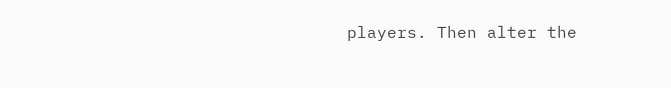players. Then alter the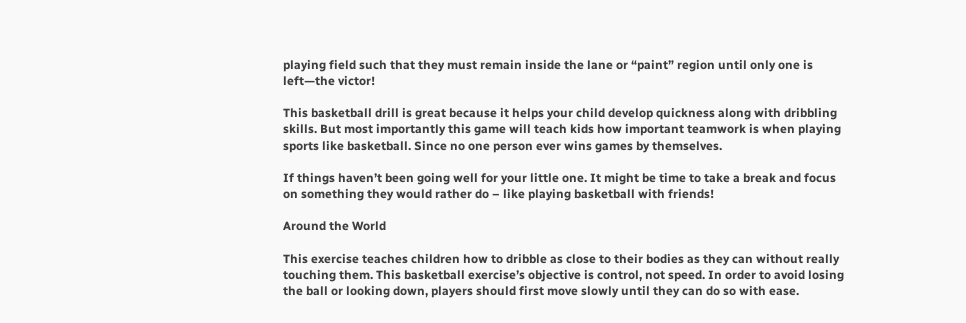playing field such that they must remain inside the lane or “paint” region until only one is left—the victor!

This basketball drill is great because it helps your child develop quickness along with dribbling skills. But most importantly this game will teach kids how important teamwork is when playing sports like basketball. Since no one person ever wins games by themselves.

If things haven’t been going well for your little one. It might be time to take a break and focus on something they would rather do – like playing basketball with friends!

Around the World

This exercise teaches children how to dribble as close to their bodies as they can without really touching them. This basketball exercise’s objective is control, not speed. In order to avoid losing the ball or looking down, players should first move slowly until they can do so with ease.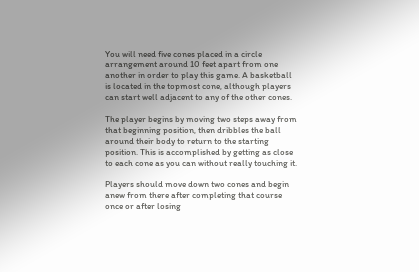You will need five cones placed in a circle arrangement around 10 feet apart from one another in order to play this game. A basketball is located in the topmost cone, although players can start well adjacent to any of the other cones.

The player begins by moving two steps away from that beginning position, then dribbles the ball around their body to return to the starting position. This is accomplished by getting as close to each cone as you can without really touching it.

Players should move down two cones and begin anew from there after completing that course once or after losing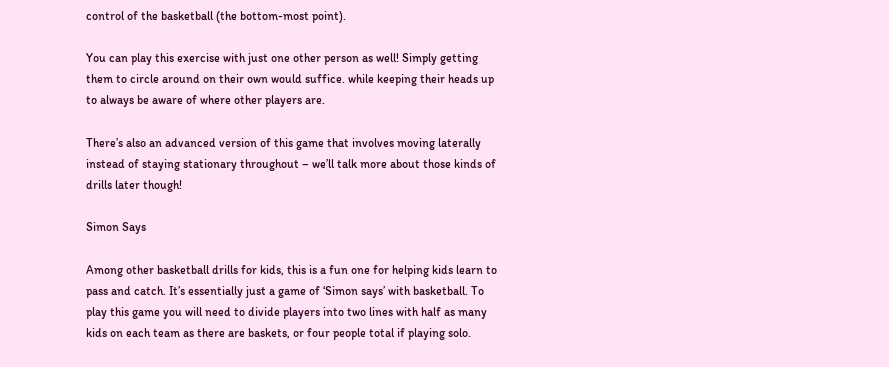control of the basketball (the bottom-most point).

You can play this exercise with just one other person as well! Simply getting them to circle around on their own would suffice. while keeping their heads up to always be aware of where other players are.

There’s also an advanced version of this game that involves moving laterally instead of staying stationary throughout – we’ll talk more about those kinds of drills later though!

Simon Says

Among other basketball drills for kids, this is a fun one for helping kids learn to pass and catch. It’s essentially just a game of ‘Simon says’ with basketball. To play this game you will need to divide players into two lines with half as many kids on each team as there are baskets, or four people total if playing solo.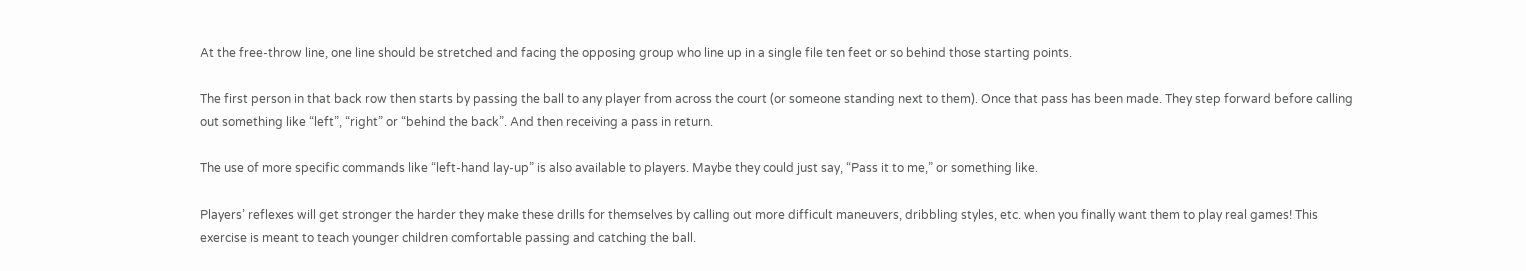At the free-throw line, one line should be stretched and facing the opposing group who line up in a single file ten feet or so behind those starting points.

The first person in that back row then starts by passing the ball to any player from across the court (or someone standing next to them). Once that pass has been made. They step forward before calling out something like “left”, “right” or “behind the back”. And then receiving a pass in return.

The use of more specific commands like “left-hand lay-up” is also available to players. Maybe they could just say, “Pass it to me,” or something like.

Players’ reflexes will get stronger the harder they make these drills for themselves by calling out more difficult maneuvers, dribbling styles, etc. when you finally want them to play real games! This exercise is meant to teach younger children comfortable passing and catching the ball.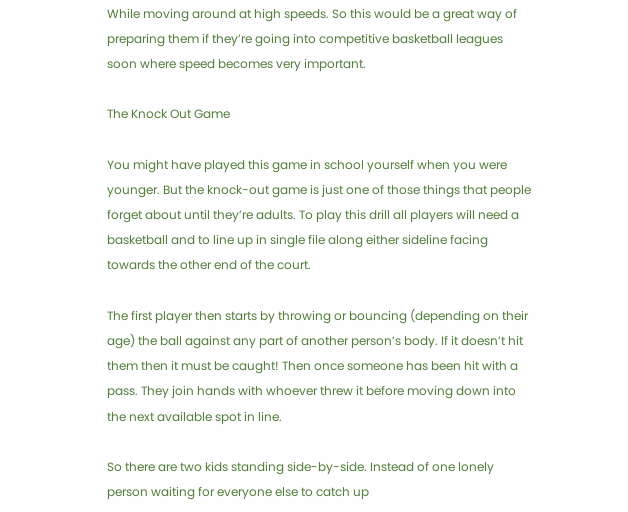While moving around at high speeds. So this would be a great way of preparing them if they’re going into competitive basketball leagues soon where speed becomes very important.

The Knock Out Game

You might have played this game in school yourself when you were younger. But the knock-out game is just one of those things that people forget about until they’re adults. To play this drill all players will need a basketball and to line up in single file along either sideline facing towards the other end of the court.

The first player then starts by throwing or bouncing (depending on their age) the ball against any part of another person’s body. If it doesn’t hit them then it must be caught! Then once someone has been hit with a pass. They join hands with whoever threw it before moving down into the next available spot in line.

So there are two kids standing side-by-side. Instead of one lonely person waiting for everyone else to catch up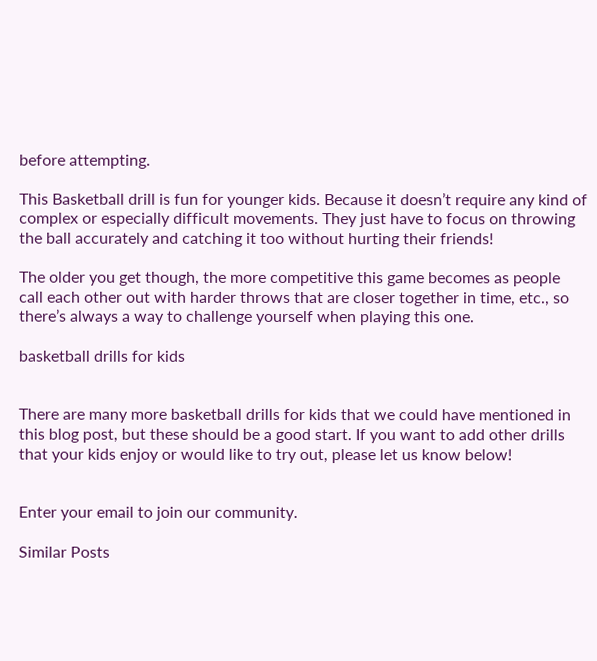before attempting.

This Basketball drill is fun for younger kids. Because it doesn’t require any kind of complex or especially difficult movements. They just have to focus on throwing the ball accurately and catching it too without hurting their friends!

The older you get though, the more competitive this game becomes as people call each other out with harder throws that are closer together in time, etc., so there’s always a way to challenge yourself when playing this one.

basketball drills for kids


There are many more basketball drills for kids that we could have mentioned in this blog post, but these should be a good start. If you want to add other drills that your kids enjoy or would like to try out, please let us know below!


Enter your email to join our community.

Similar Posts